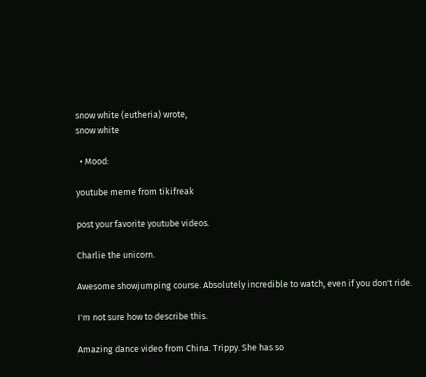snow white (eutheria) wrote,
snow white

  • Mood:

youtube meme from tikifreak

post your favorite youtube videos.

Charlie the unicorn.

Awesome showjumping course. Absolutely incredible to watch, even if you don't ride.

I'm not sure how to describe this.

Amazing dance video from China. Trippy. She has so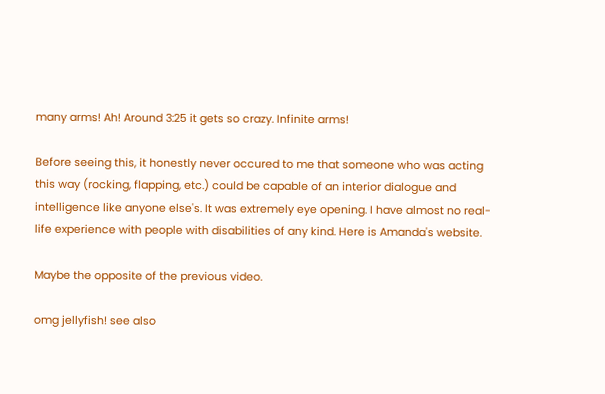many arms! Ah! Around 3:25 it gets so crazy. Infinite arms!

Before seeing this, it honestly never occured to me that someone who was acting this way (rocking, flapping, etc.) could be capable of an interior dialogue and intelligence like anyone else's. It was extremely eye opening. I have almost no real-life experience with people with disabilities of any kind. Here is Amanda's website.

Maybe the opposite of the previous video.

omg jellyfish! see also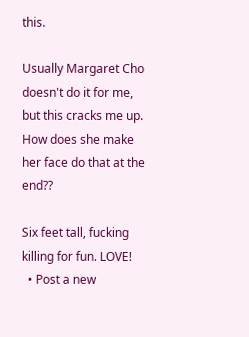this.

Usually Margaret Cho doesn't do it for me, but this cracks me up. How does she make her face do that at the end??

Six feet tall, fucking killing for fun. LOVE!
  • Post a new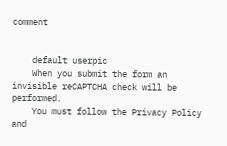comment


    default userpic
    When you submit the form an invisible reCAPTCHA check will be performed.
    You must follow the Privacy Policy and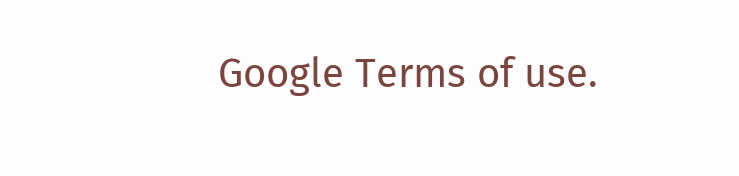Google Terms of use.